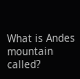What is Andes mountain called?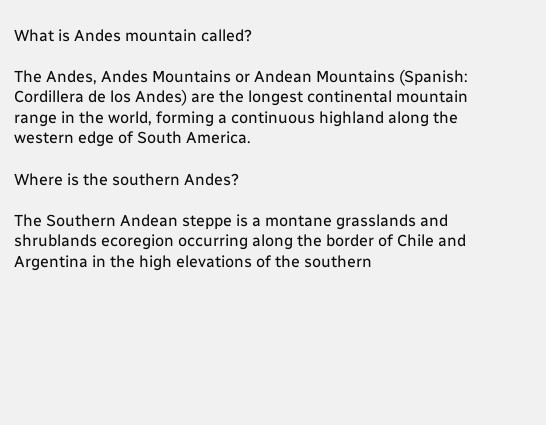What is Andes mountain called?

The Andes, Andes Mountains or Andean Mountains (Spanish: Cordillera de los Andes) are the longest continental mountain range in the world, forming a continuous highland along the western edge of South America.

Where is the southern Andes?

The Southern Andean steppe is a montane grasslands and shrublands ecoregion occurring along the border of Chile and Argentina in the high elevations of the southern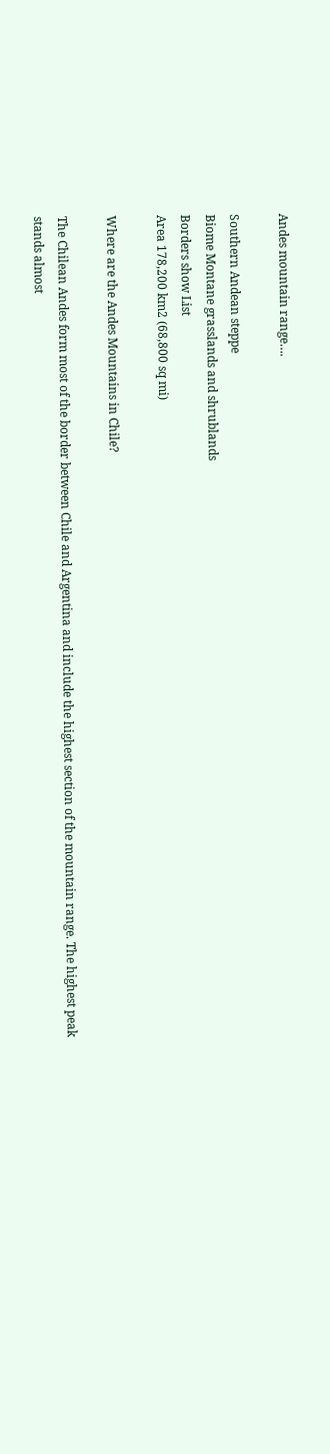Andes mountain range….

Southern Andean steppe
Biome Montane grasslands and shrublands
Borders show List
Area 178,200 km2 (68,800 sq mi)

Where are the Andes Mountains in Chile?

The Chilean Andes form most of the border between Chile and Argentina and include the highest section of the mountain range. The highest peak stands almost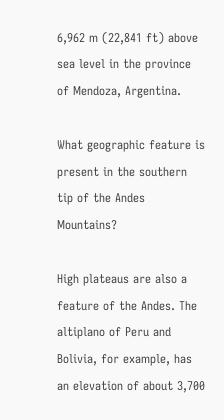6,962 m (22,841 ft) above sea level in the province of Mendoza, Argentina.

What geographic feature is present in the southern tip of the Andes Mountains?

High plateaus are also a feature of the Andes. The altiplano of Peru and Bolivia, for example, has an elevation of about 3,700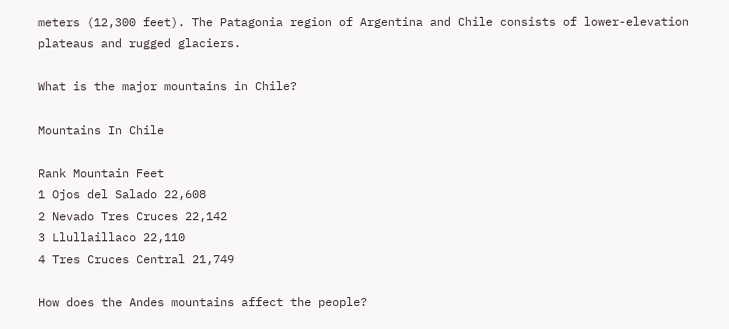meters (12,300 feet). The Patagonia region of Argentina and Chile consists of lower-elevation plateaus and rugged glaciers.

What is the major mountains in Chile?

Mountains In Chile

Rank Mountain Feet
1 Ojos del Salado 22,608
2 Nevado Tres Cruces 22,142
3 Llullaillaco 22,110
4 Tres Cruces Central 21,749

How does the Andes mountains affect the people?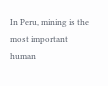In Peru, mining is the most important human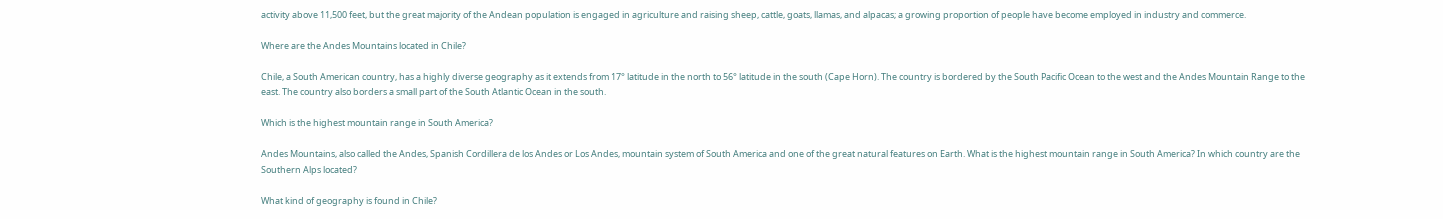activity above 11,500 feet, but the great majority of the Andean population is engaged in agriculture and raising sheep, cattle, goats, llamas, and alpacas; a growing proportion of people have become employed in industry and commerce.

Where are the Andes Mountains located in Chile?

Chile, a South American country, has a highly diverse geography as it extends from 17° latitude in the north to 56° latitude in the south (Cape Horn). The country is bordered by the South Pacific Ocean to the west and the Andes Mountain Range to the east. The country also borders a small part of the South Atlantic Ocean in the south.

Which is the highest mountain range in South America?

Andes Mountains, also called the Andes, Spanish Cordillera de los Andes or Los Andes, mountain system of South America and one of the great natural features on Earth. What is the highest mountain range in South America? In which country are the Southern Alps located?

What kind of geography is found in Chile?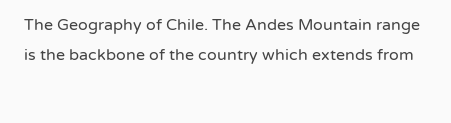The Geography of Chile. The Andes Mountain range is the backbone of the country which extends from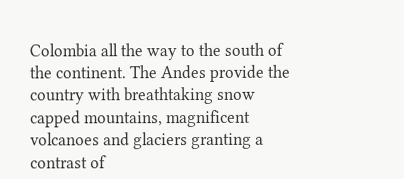Colombia all the way to the south of the continent. The Andes provide the country with breathtaking snow capped mountains, magnificent volcanoes and glaciers granting a contrast of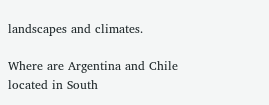landscapes and climates.

Where are Argentina and Chile located in South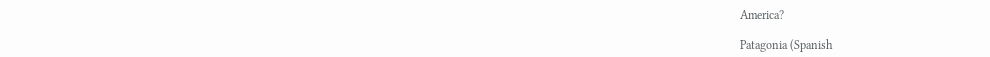America?

Patagonia (Spanish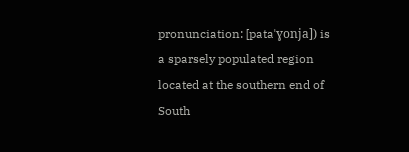pronunciation: [pataˈɣonja]) is a sparsely populated region located at the southern end of South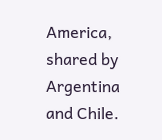America, shared by Argentina and Chile.